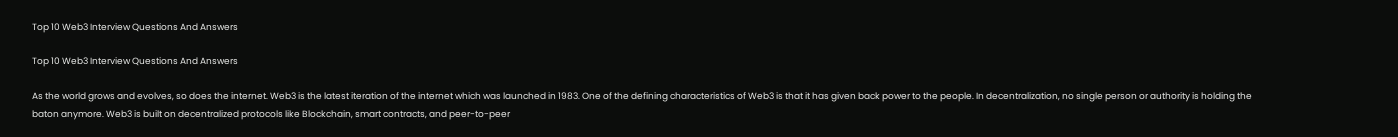Top 10 Web3 Interview Questions And Answers

Top 10 Web3 Interview Questions And Answers

As the world grows and evolves, so does the internet. Web3 is the latest iteration of the internet which was launched in 1983. One of the defining characteristics of Web3 is that it has given back power to the people. In decentralization, no single person or authority is holding the baton anymore. Web3 is built on decentralized protocols like Blockchain, smart contracts, and peer-to-peer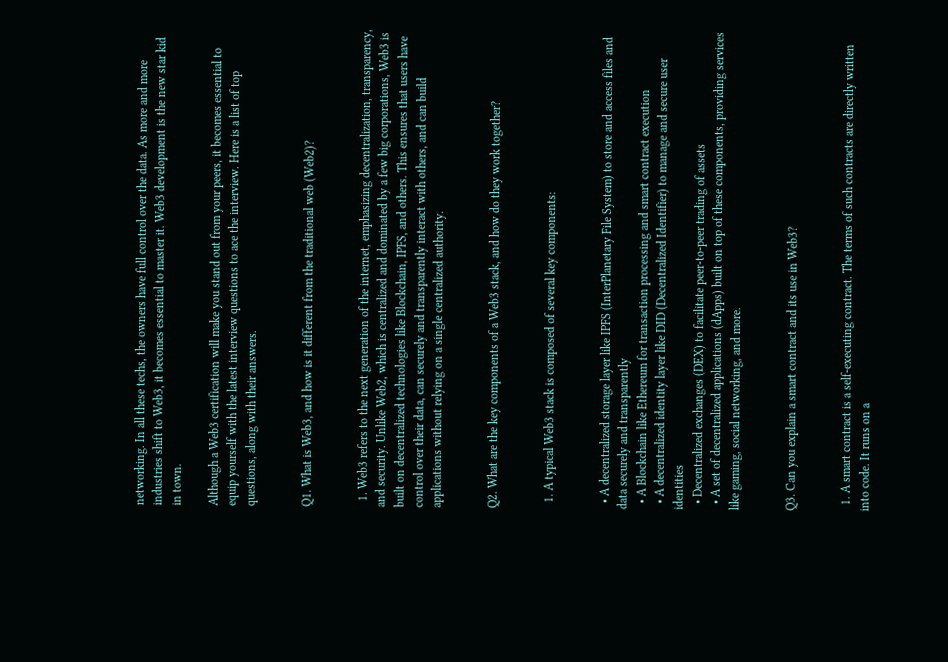networking. In all these techs, the owners have full control over the data. As more and more industries shift to Web3, it becomes essential to master it. Web3 development is the new star kid in town.

Although a Web3 certification will make you stand out from your peers, it becomes essential to equip yourself with the latest interview questions to ace the interview. Here is a list of top questions, along with their answers.


Q1. What is Web3, and how is it different from the traditional web (Web2)?


  1. Web3 refers to the next generation of the internet, emphasizing decentralization, transparency, and security. Unlike Web2, which is centralized and dominated by a few big corporations, Web3 is built on decentralized technologies like Blockchain, IPFS, and others. This ensures that users have control over their data, can securely and transparently interact with others, and can build applications without relying on a single centralized authority.


Q2. What are the key components of a Web3 stack, and how do they work together?


  1. A typical Web3 stack is composed of several key components:


  • A decentralized storage layer like IPFS (InterPlanetary File System) to store and access files and data securely and transparently
  • A Blockchain like Ethereum for transaction processing and smart contract execution
  • A decentralized identity layer like DID (Decentralized Identifier) to manage and secure user identities
  • Decentralized exchanges (DEX) to facilitate peer-to-peer trading of assets
  • A set of decentralized applications (dApps) built on top of these components, providing services like gaming, social networking, and more.


Q3. Can you explain a smart contract and its use in Web3?


  1. A smart contract is a self-executing contract. The terms of such contracts are directly written into code. It runs on a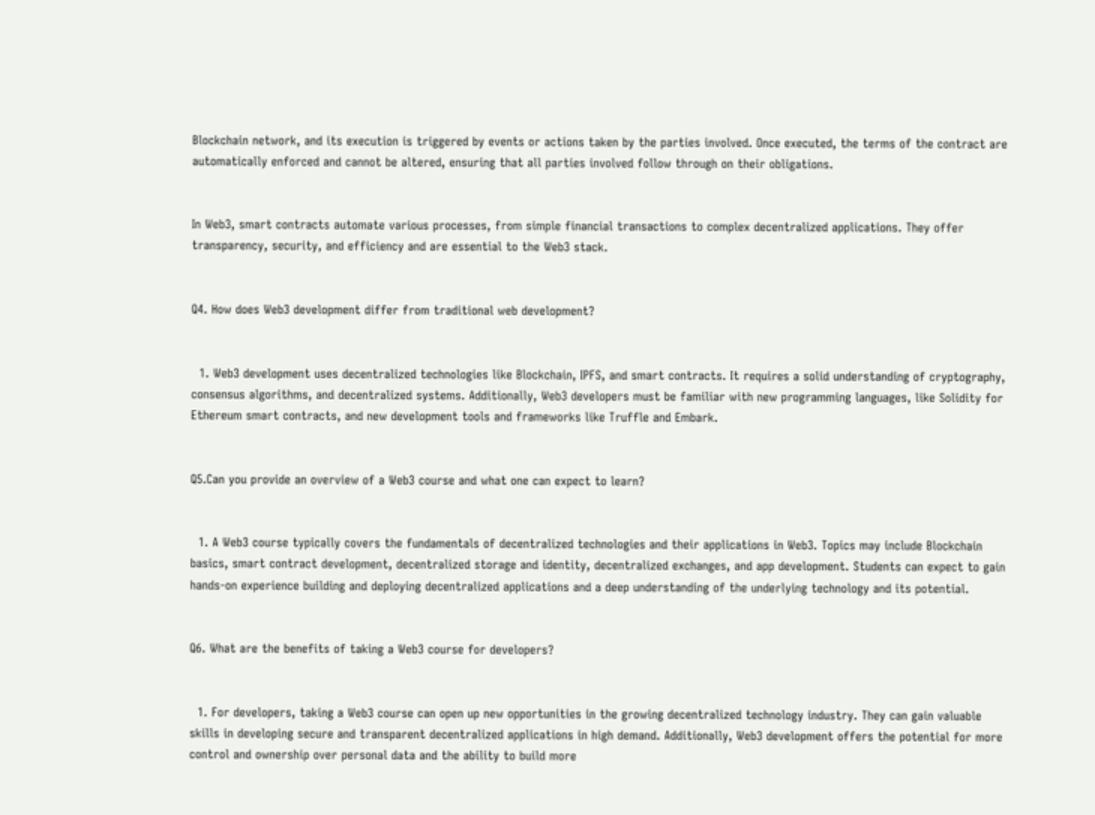Blockchain network, and its execution is triggered by events or actions taken by the parties involved. Once executed, the terms of the contract are automatically enforced and cannot be altered, ensuring that all parties involved follow through on their obligations.


In Web3, smart contracts automate various processes, from simple financial transactions to complex decentralized applications. They offer transparency, security, and efficiency and are essential to the Web3 stack.


Q4. How does Web3 development differ from traditional web development?


  1. Web3 development uses decentralized technologies like Blockchain, IPFS, and smart contracts. It requires a solid understanding of cryptography, consensus algorithms, and decentralized systems. Additionally, Web3 developers must be familiar with new programming languages, like Solidity for Ethereum smart contracts, and new development tools and frameworks like Truffle and Embark.


Q5.Can you provide an overview of a Web3 course and what one can expect to learn?


  1. A Web3 course typically covers the fundamentals of decentralized technologies and their applications in Web3. Topics may include Blockchain basics, smart contract development, decentralized storage and identity, decentralized exchanges, and app development. Students can expect to gain hands-on experience building and deploying decentralized applications and a deep understanding of the underlying technology and its potential.


Q6. What are the benefits of taking a Web3 course for developers?


  1. For developers, taking a Web3 course can open up new opportunities in the growing decentralized technology industry. They can gain valuable skills in developing secure and transparent decentralized applications in high demand. Additionally, Web3 development offers the potential for more control and ownership over personal data and the ability to build more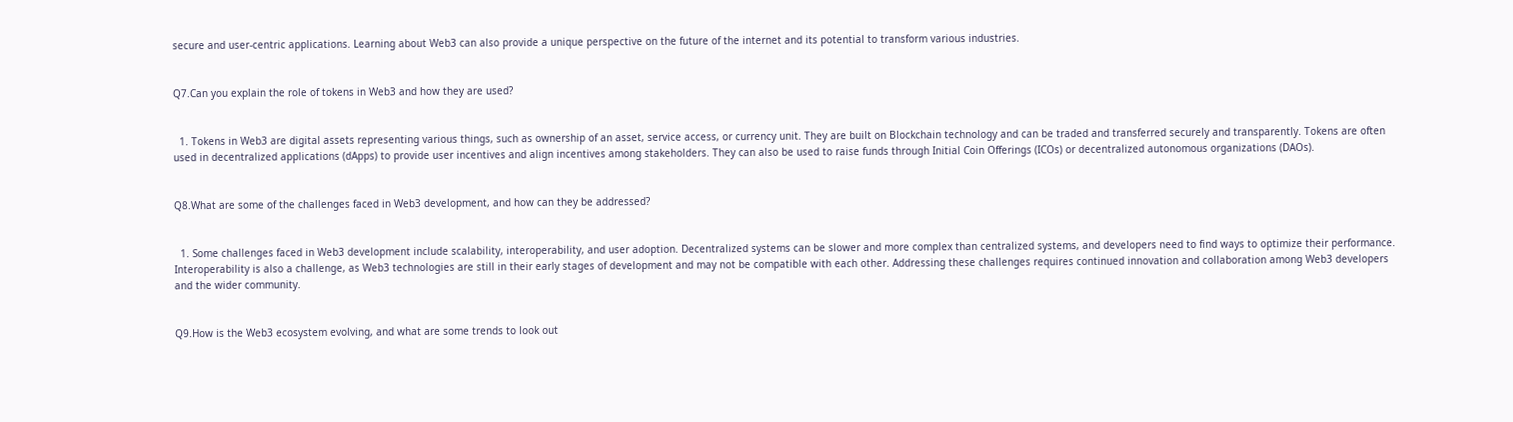secure and user-centric applications. Learning about Web3 can also provide a unique perspective on the future of the internet and its potential to transform various industries.


Q7.Can you explain the role of tokens in Web3 and how they are used?


  1. Tokens in Web3 are digital assets representing various things, such as ownership of an asset, service access, or currency unit. They are built on Blockchain technology and can be traded and transferred securely and transparently. Tokens are often used in decentralized applications (dApps) to provide user incentives and align incentives among stakeholders. They can also be used to raise funds through Initial Coin Offerings (ICOs) or decentralized autonomous organizations (DAOs).


Q8.What are some of the challenges faced in Web3 development, and how can they be addressed?


  1. Some challenges faced in Web3 development include scalability, interoperability, and user adoption. Decentralized systems can be slower and more complex than centralized systems, and developers need to find ways to optimize their performance. Interoperability is also a challenge, as Web3 technologies are still in their early stages of development and may not be compatible with each other. Addressing these challenges requires continued innovation and collaboration among Web3 developers and the wider community.


Q9.How is the Web3 ecosystem evolving, and what are some trends to look out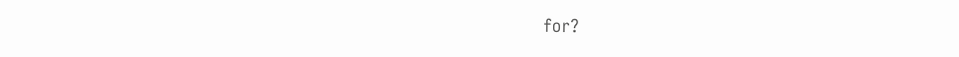for?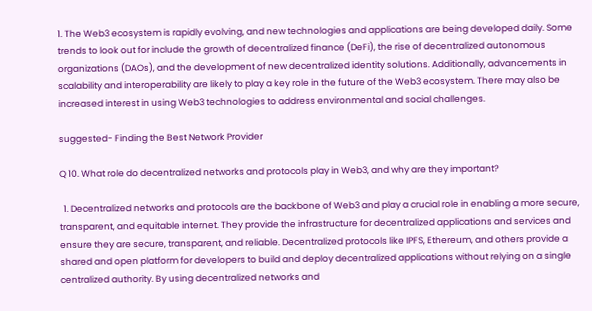1. The Web3 ecosystem is rapidly evolving, and new technologies and applications are being developed daily. Some trends to look out for include the growth of decentralized finance (DeFi), the rise of decentralized autonomous organizations (DAOs), and the development of new decentralized identity solutions. Additionally, advancements in scalability and interoperability are likely to play a key role in the future of the Web3 ecosystem. There may also be increased interest in using Web3 technologies to address environmental and social challenges.

suggested- Finding the Best Network Provider

Q 10. What role do decentralized networks and protocols play in Web3, and why are they important?

  1. Decentralized networks and protocols are the backbone of Web3 and play a crucial role in enabling a more secure, transparent, and equitable internet. They provide the infrastructure for decentralized applications and services and ensure they are secure, transparent, and reliable. Decentralized protocols like IPFS, Ethereum, and others provide a shared and open platform for developers to build and deploy decentralized applications without relying on a single centralized authority. By using decentralized networks and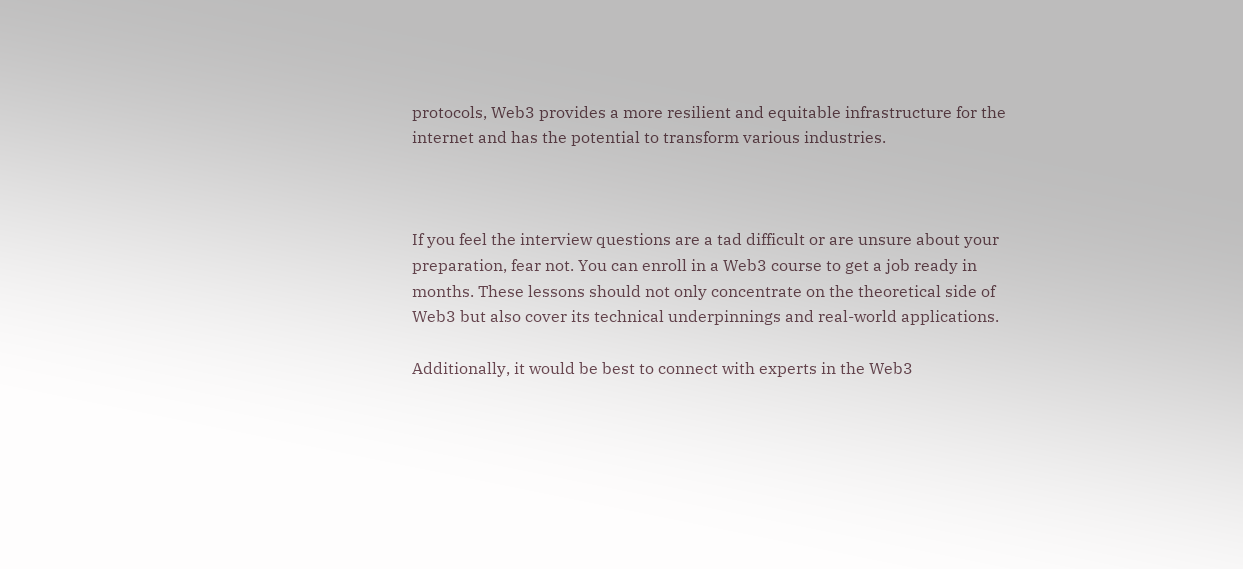protocols, Web3 provides a more resilient and equitable infrastructure for the internet and has the potential to transform various industries.



If you feel the interview questions are a tad difficult or are unsure about your preparation, fear not. You can enroll in a Web3 course to get a job ready in months. These lessons should not only concentrate on the theoretical side of Web3 but also cover its technical underpinnings and real-world applications.

Additionally, it would be best to connect with experts in the Web3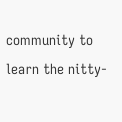community to learn the nitty-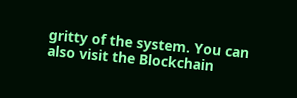gritty of the system. You can also visit the Blockchain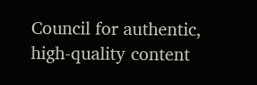Council for authentic, high-quality content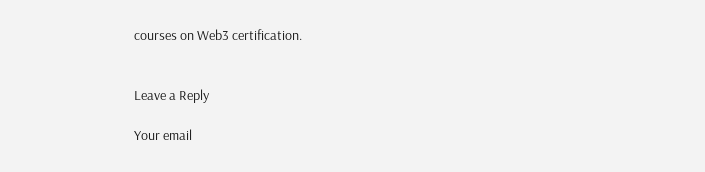courses on Web3 certification.


Leave a Reply

Your email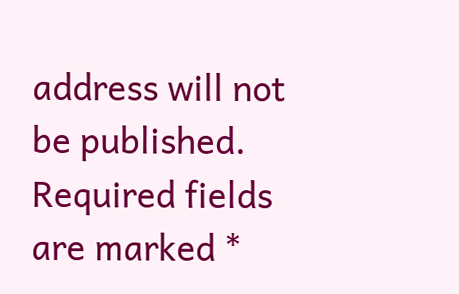address will not be published. Required fields are marked *